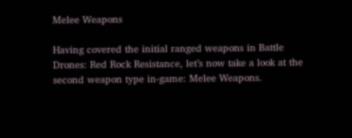Melee Weapons

Having covered the initial ranged weapons in Battle Drones: Red Rock Resistance, let’s now take a look at the second weapon type in-game: Melee Weapons.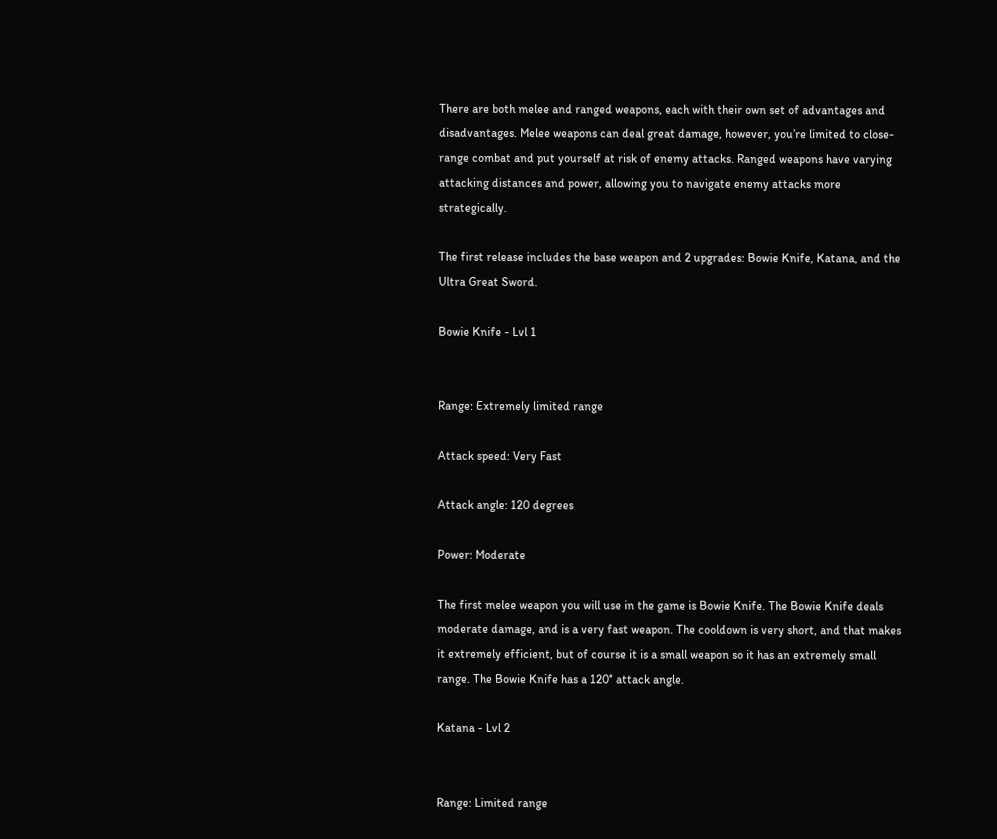There are both melee and ranged weapons, each with their own set of advantages and disadvantages. Melee weapons can deal great damage, however, you’re limited to close-range combat and put yourself at risk of enemy attacks. Ranged weapons have varying attacking distances and power, allowing you to navigate enemy attacks more strategically.

The first release includes the base weapon and 2 upgrades: Bowie Knife, Katana, and the Ultra Great Sword.

Bowie Knife - Lvl 1


Range: Extremely limited range

Attack speed: Very Fast

Attack angle: 120 degrees

Power: Moderate

The first melee weapon you will use in the game is Bowie Knife. The Bowie Knife deals moderate damage, and is a very fast weapon. The cooldown is very short, and that makes it extremely efficient, but of course it is a small weapon so it has an extremely small range. The Bowie Knife has a 120° attack angle.

Katana - Lvl 2


Range: Limited range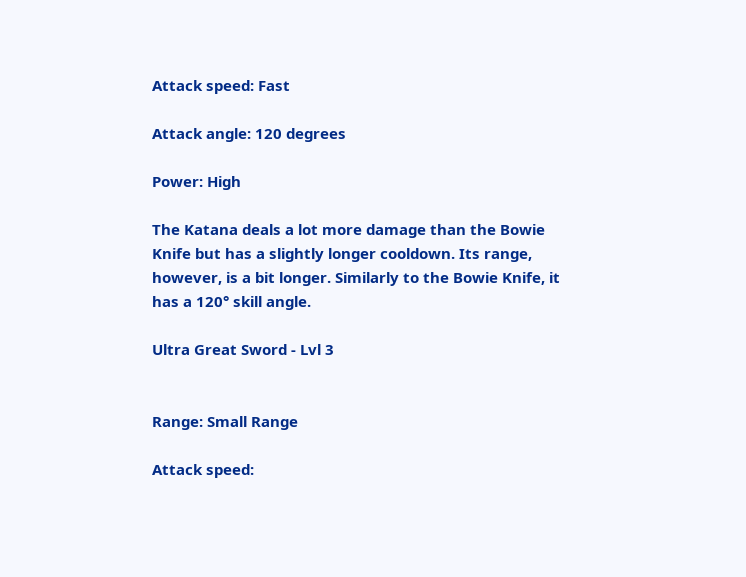Attack speed: Fast

Attack angle: 120 degrees

Power: High

The Katana deals a lot more damage than the Bowie Knife but has a slightly longer cooldown. Its range, however, is a bit longer. Similarly to the Bowie Knife, it has a 120° skill angle.

Ultra Great Sword - Lvl 3


Range: Small Range

Attack speed: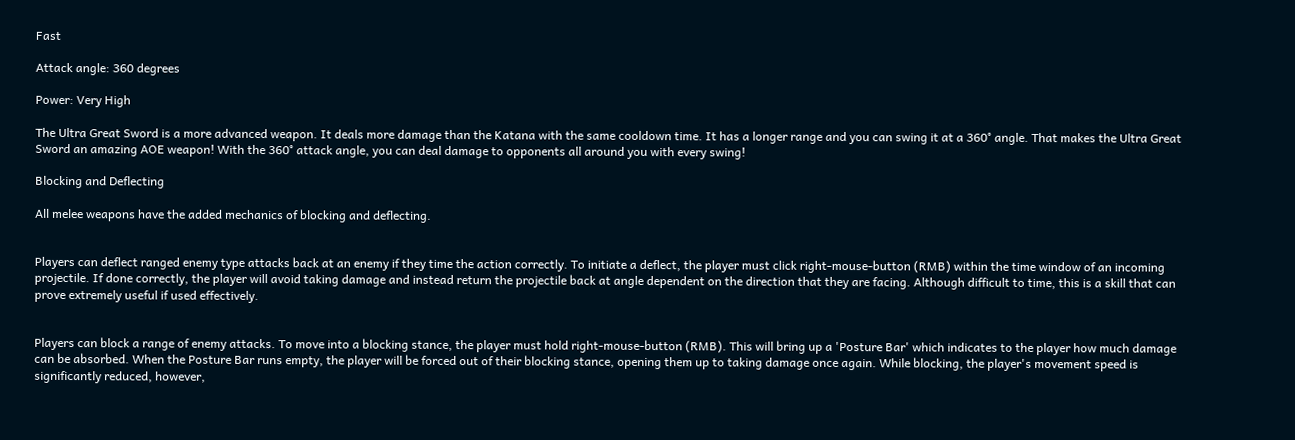Fast

Attack angle: 360 degrees

Power: Very High

The Ultra Great Sword is a more advanced weapon. It deals more damage than the Katana with the same cooldown time. It has a longer range and you can swing it at a 360° angle. That makes the Ultra Great Sword an amazing AOE weapon! With the 360° attack angle, you can deal damage to opponents all around you with every swing!

Blocking and Deflecting

All melee weapons have the added mechanics of blocking and deflecting.


Players can deflect ranged enemy type attacks back at an enemy if they time the action correctly. To initiate a deflect, the player must click right-mouse-button (RMB) within the time window of an incoming projectile. If done correctly, the player will avoid taking damage and instead return the projectile back at angle dependent on the direction that they are facing. Although difficult to time, this is a skill that can prove extremely useful if used effectively.


Players can block a range of enemy attacks. To move into a blocking stance, the player must hold right-mouse-button (RMB). This will bring up a 'Posture Bar' which indicates to the player how much damage can be absorbed. When the Posture Bar runs empty, the player will be forced out of their blocking stance, opening them up to taking damage once again. While blocking, the player's movement speed is significantly reduced, however,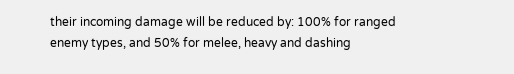their incoming damage will be reduced by: 100% for ranged enemy types, and 50% for melee, heavy and dashing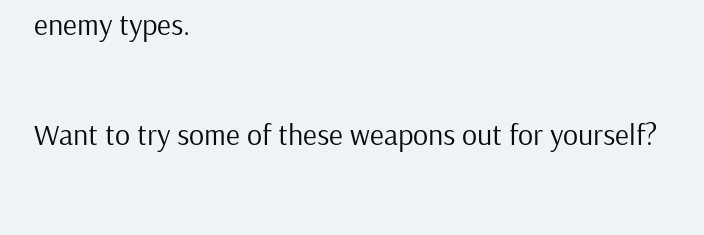enemy types.

Want to try some of these weapons out for yourself?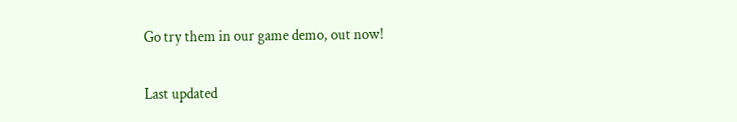Go try them in our game demo, out now!

Last updated